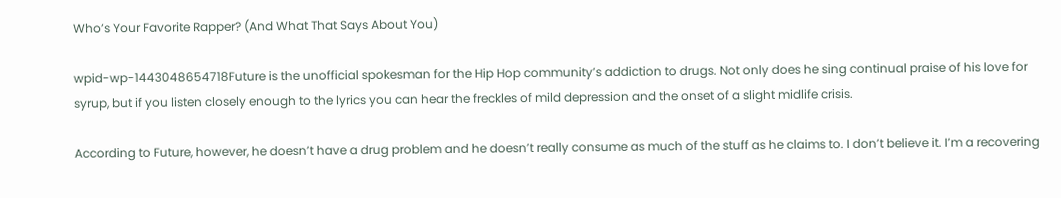Who’s Your Favorite Rapper? (And What That Says About You)

wpid-wp-1443048654718Future is the unofficial spokesman for the Hip Hop community’s addiction to drugs. Not only does he sing continual praise of his love for syrup, but if you listen closely enough to the lyrics you can hear the freckles of mild depression and the onset of a slight midlife crisis.

According to Future, however, he doesn’t have a drug problem and he doesn’t really consume as much of the stuff as he claims to. I don’t believe it. I’m a recovering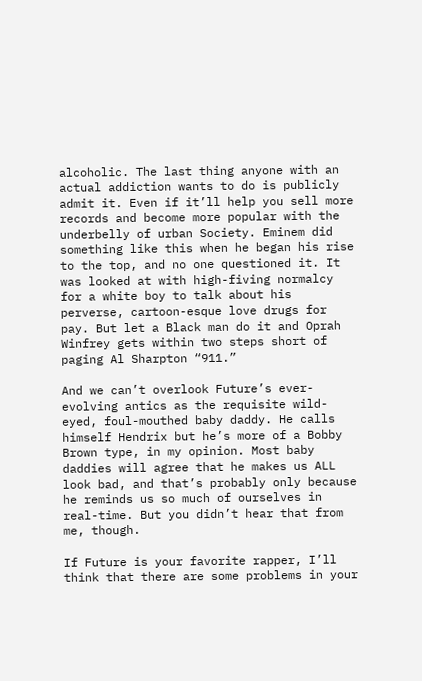alcoholic. The last thing anyone with an actual addiction wants to do is publicly admit it. Even if it’ll help you sell more records and become more popular with the underbelly of urban Society. Eminem did something like this when he began his rise to the top, and no one questioned it. It was looked at with high-fiving normalcy for a white boy to talk about his perverse, cartoon-esque love drugs for pay. But let a Black man do it and Oprah Winfrey gets within two steps short of paging Al Sharpton “911.”

And we can’t overlook Future’s ever-evolving antics as the requisite wild-eyed, foul-mouthed baby daddy. He calls himself Hendrix but he’s more of a Bobby Brown type, in my opinion. Most baby daddies will agree that he makes us ALL look bad, and that’s probably only because he reminds us so much of ourselves in real-time. But you didn’t hear that from me, though.

If Future is your favorite rapper, I’ll think that there are some problems in your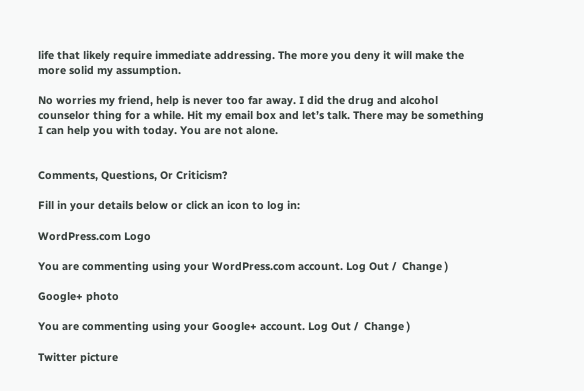life that likely require immediate addressing. The more you deny it will make the more solid my assumption.

No worries my friend, help is never too far away. I did the drug and alcohol counselor thing for a while. Hit my email box and let’s talk. There may be something I can help you with today. You are not alone.


Comments, Questions, Or Criticism?

Fill in your details below or click an icon to log in:

WordPress.com Logo

You are commenting using your WordPress.com account. Log Out /  Change )

Google+ photo

You are commenting using your Google+ account. Log Out /  Change )

Twitter picture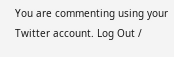You are commenting using your Twitter account. Log Out /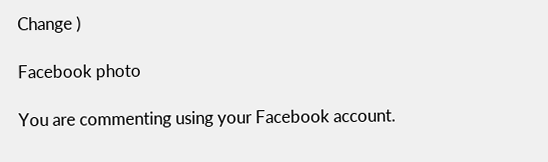Change )

Facebook photo

You are commenting using your Facebook account.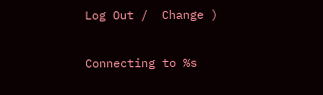Log Out /  Change )

Connecting to %s